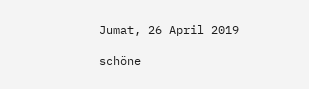Jumat, 26 April 2019

schöne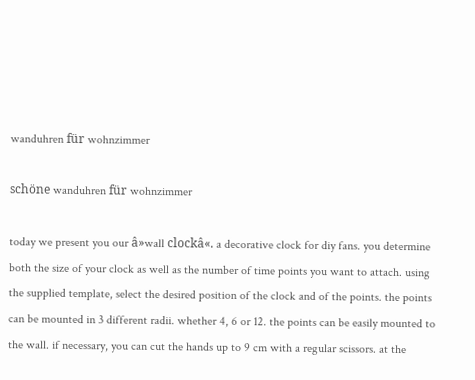wanduhren für wohnzimmer

schöne wanduhren für wohnzimmer

today we present you our â»wall clockâ«. a decorative clock for diy fans. you determine both the size of your clock as well as the number of time points you want to attach. using the supplied template, select the desired position of the clock and of the points. the points can be mounted in 3 different radii. whether 4, 6 or 12. the points can be easily mounted to the wall. if necessary, you can cut the hands up to 9 cm with a regular scissors. at the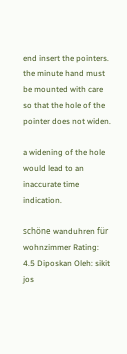end insert the pointers. the minute hand must be mounted with care so that the hole of the pointer does not widen.

a widening of the hole would lead to an inaccurate time indication.

schöne wanduhren für wohnzimmer Rating: 4.5 Diposkan Oleh: sikit jos